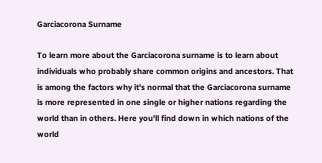Garciacorona Surname

To learn more about the Garciacorona surname is to learn about individuals who probably share common origins and ancestors. That is among the factors why it's normal that the Garciacorona surname is more represented in one single or higher nations regarding the world than in others. Here you'll find down in which nations of the world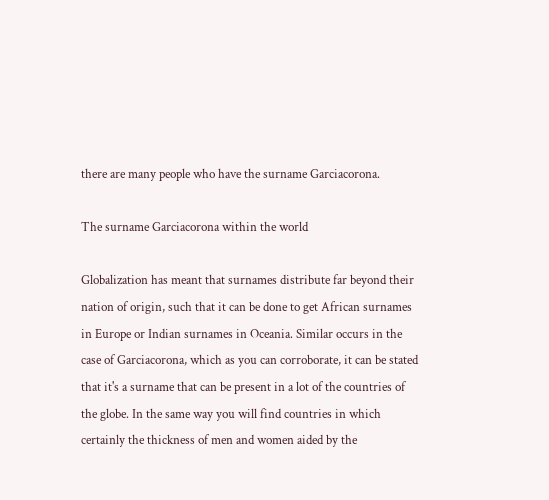there are many people who have the surname Garciacorona.

The surname Garciacorona within the world

Globalization has meant that surnames distribute far beyond their nation of origin, such that it can be done to get African surnames in Europe or Indian surnames in Oceania. Similar occurs in the case of Garciacorona, which as you can corroborate, it can be stated that it's a surname that can be present in a lot of the countries of the globe. In the same way you will find countries in which certainly the thickness of men and women aided by the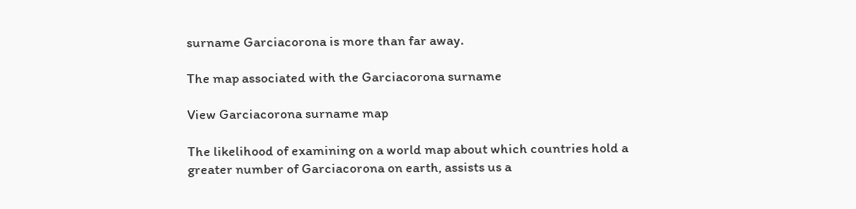surname Garciacorona is more than far away.

The map associated with the Garciacorona surname

View Garciacorona surname map

The likelihood of examining on a world map about which countries hold a greater number of Garciacorona on earth, assists us a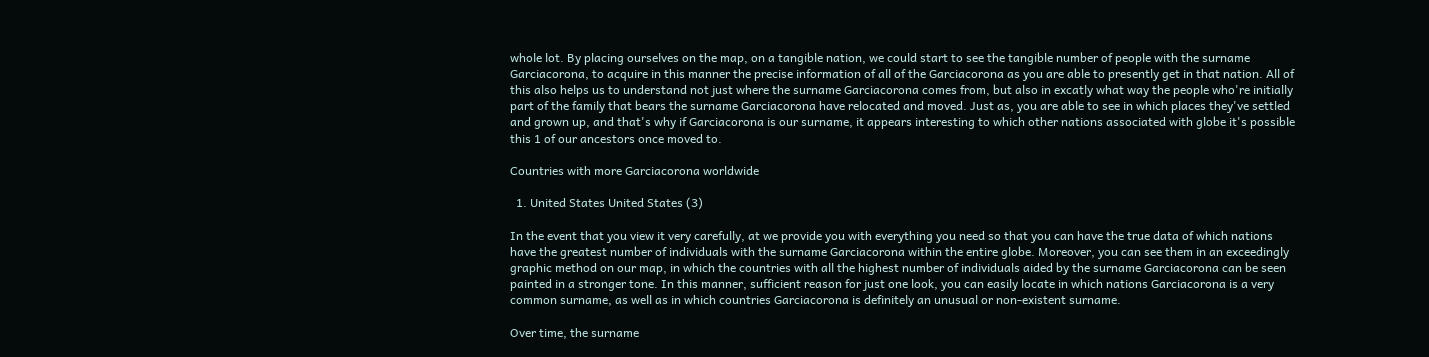whole lot. By placing ourselves on the map, on a tangible nation, we could start to see the tangible number of people with the surname Garciacorona, to acquire in this manner the precise information of all of the Garciacorona as you are able to presently get in that nation. All of this also helps us to understand not just where the surname Garciacorona comes from, but also in excatly what way the people who're initially part of the family that bears the surname Garciacorona have relocated and moved. Just as, you are able to see in which places they've settled and grown up, and that's why if Garciacorona is our surname, it appears interesting to which other nations associated with globe it's possible this 1 of our ancestors once moved to.

Countries with more Garciacorona worldwide

  1. United States United States (3)

In the event that you view it very carefully, at we provide you with everything you need so that you can have the true data of which nations have the greatest number of individuals with the surname Garciacorona within the entire globe. Moreover, you can see them in an exceedingly graphic method on our map, in which the countries with all the highest number of individuals aided by the surname Garciacorona can be seen painted in a stronger tone. In this manner, sufficient reason for just one look, you can easily locate in which nations Garciacorona is a very common surname, as well as in which countries Garciacorona is definitely an unusual or non-existent surname.

Over time, the surname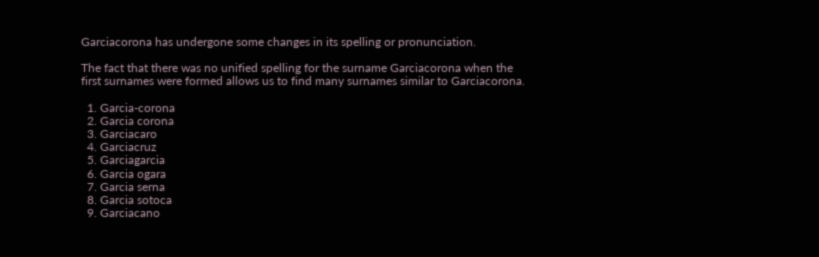Garciacorona has undergone some changes in its spelling or pronunciation.

The fact that there was no unified spelling for the surname Garciacorona when the first surnames were formed allows us to find many surnames similar to Garciacorona.

  1. Garcia-corona
  2. Garcia corona
  3. Garciacaro
  4. Garciacruz
  5. Garciagarcia
  6. Garcia ogara
  7. Garcia serna
  8. Garcia sotoca
  9. Garciacano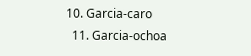10. Garcia-caro
  11. Garcia-ochoa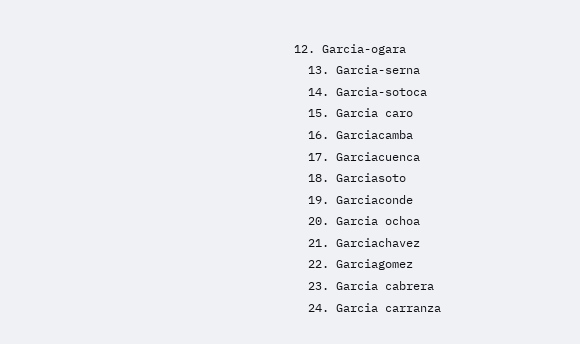12. Garcia-ogara
  13. Garcia-serna
  14. Garcia-sotoca
  15. Garcia caro
  16. Garciacamba
  17. Garciacuenca
  18. Garciasoto
  19. Garciaconde
  20. Garcia ochoa
  21. Garciachavez
  22. Garciagomez
  23. Garcia cabrera
  24. Garcia carranza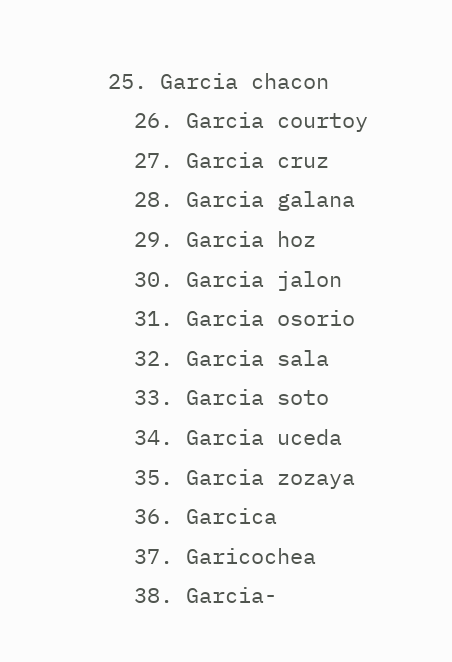25. Garcia chacon
  26. Garcia courtoy
  27. Garcia cruz
  28. Garcia galana
  29. Garcia hoz
  30. Garcia jalon
  31. Garcia osorio
  32. Garcia sala
  33. Garcia soto
  34. Garcia uceda
  35. Garcia zozaya
  36. Garcica
  37. Garicochea
  38. Garcia-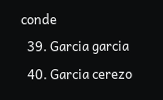conde
  39. Garcia garcia
  40. Garcia cerezo